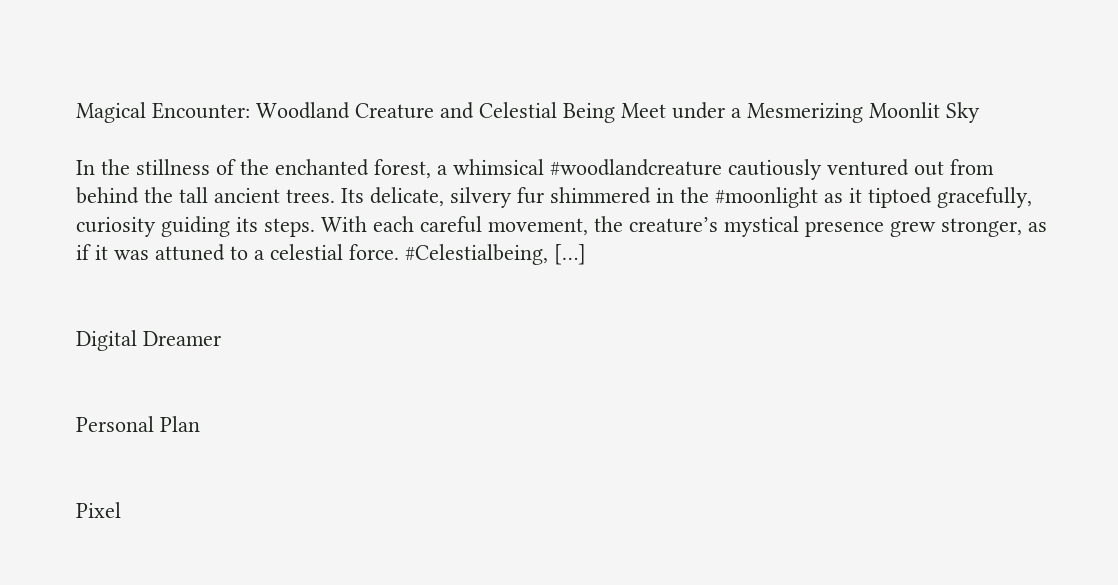Magical Encounter: Woodland Creature and Celestial Being Meet under a Mesmerizing Moonlit Sky

In the stillness of the enchanted forest, a whimsical #woodlandcreature cautiously ventured out from behind the tall ancient trees. Its delicate, silvery fur shimmered in the #moonlight as it tiptoed gracefully, curiosity guiding its steps. With each careful movement, the creature’s mystical presence grew stronger, as if it was attuned to a celestial force. #Celestialbeing, […]


Digital Dreamer


Personal Plan


Pixel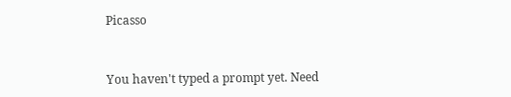Picasso


You haven't typed a prompt yet. Need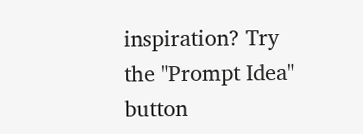inspiration? Try the "Prompt Idea" button